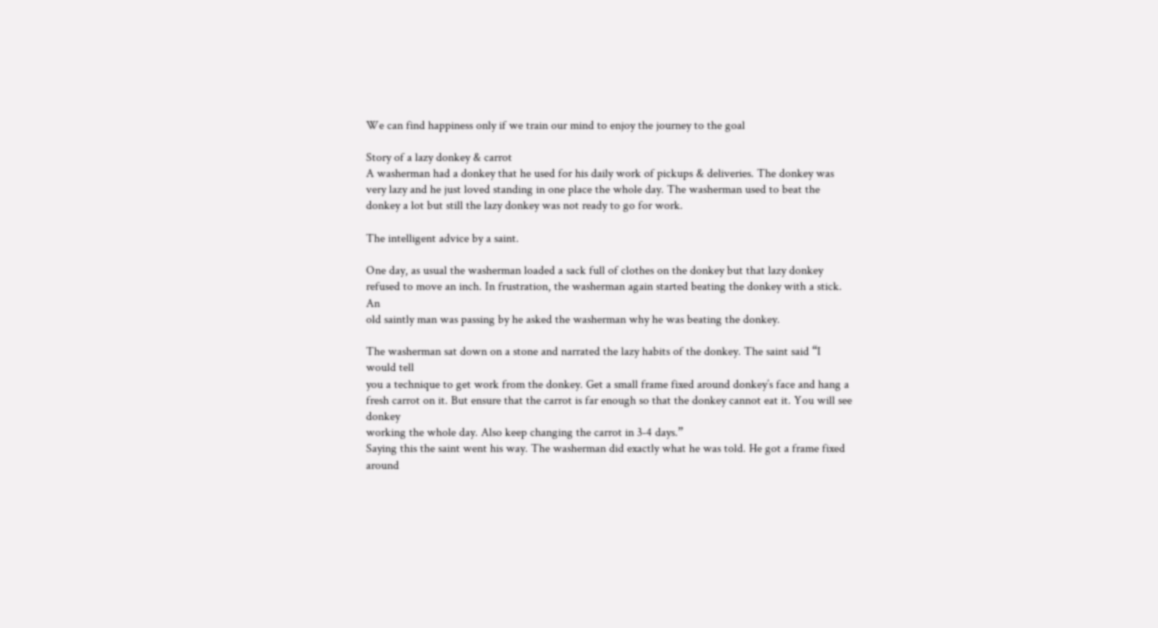We can find happiness only if we train our mind to enjoy the journey to the goal

Story of a lazy donkey & carrot
A washerman had a donkey that he used for his daily work of pickups & deliveries. The donkey was very lazy and he just loved standing in one place the whole day. The washerman used to beat the donkey a lot but still the lazy donkey was not ready to go for work.

The intelligent advice by a saint.

One day, as usual the washerman loaded a sack full of clothes on the donkey but that lazy donkey
refused to move an inch. In frustration, the washerman again started beating the donkey with a stick. An
old saintly man was passing by he asked the washerman why he was beating the donkey.

The washerman sat down on a stone and narrated the lazy habits of the donkey. The saint said “I would tell
you a technique to get work from the donkey. Get a small frame fixed around donkey’s face and hang a
fresh carrot on it. But ensure that the carrot is far enough so that the donkey cannot eat it. You will see donkey
working the whole day. Also keep changing the carrot in 3-4 days.”
Saying this the saint went his way. The washerman did exactly what he was told. He got a frame fixed around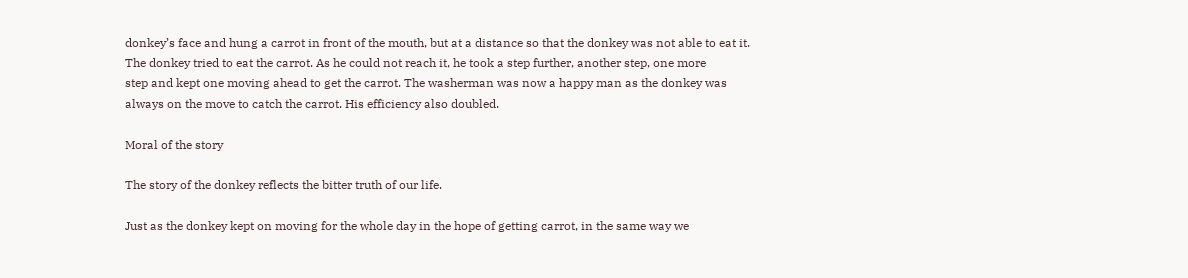donkey’s face and hung a carrot in front of the mouth, but at a distance so that the donkey was not able to eat it.
The donkey tried to eat the carrot. As he could not reach it, he took a step further, another step, one more
step and kept one moving ahead to get the carrot. The washerman was now a happy man as the donkey was
always on the move to catch the carrot. His efficiency also doubled.

Moral of the story

The story of the donkey reflects the bitter truth of our life.

Just as the donkey kept on moving for the whole day in the hope of getting carrot, in the same way we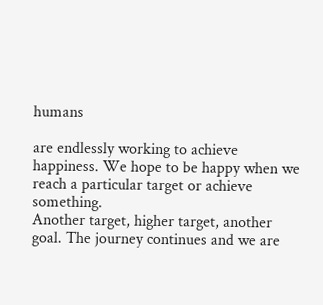humans

are endlessly working to achieve happiness. We hope to be happy when we reach a particular target or achieve something.
Another target, higher target, another goal. The journey continues and we are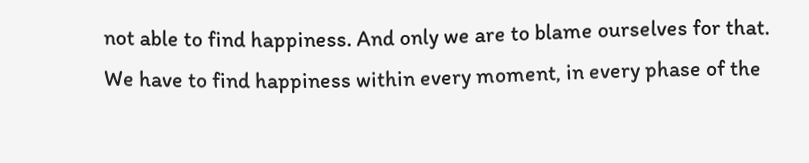not able to find happiness. And only we are to blame ourselves for that.
We have to find happiness within every moment, in every phase of the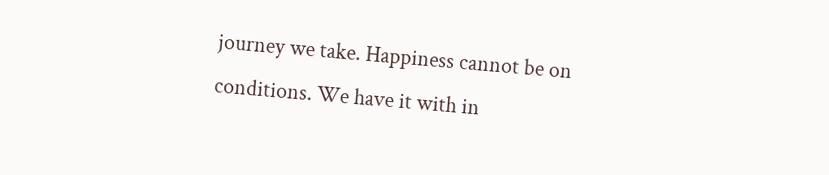journey we take. Happiness cannot be on
conditions. We have it with in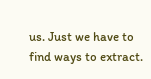us. Just we have to find ways to extract.